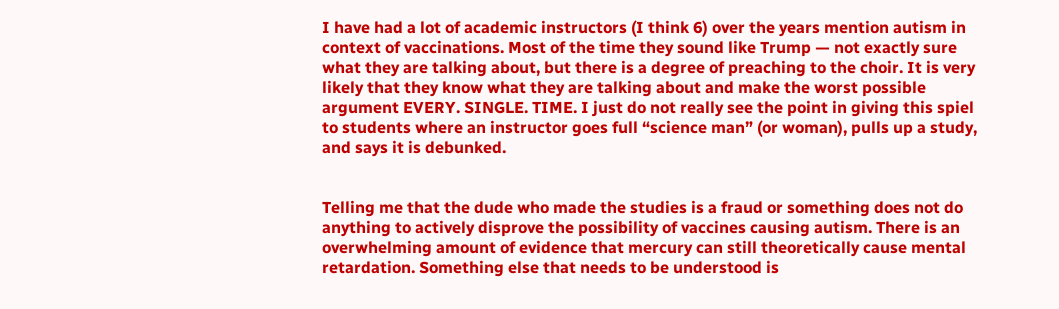I have had a lot of academic instructors (I think 6) over the years mention autism in context of vaccinations. Most of the time they sound like Trump — not exactly sure what they are talking about, but there is a degree of preaching to the choir. It is very likely that they know what they are talking about and make the worst possible argument EVERY. SINGLE. TIME. I just do not really see the point in giving this spiel to students where an instructor goes full “science man” (or woman), pulls up a study, and says it is debunked.


Telling me that the dude who made the studies is a fraud or something does not do anything to actively disprove the possibility of vaccines causing autism. There is an overwhelming amount of evidence that mercury can still theoretically cause mental retardation. Something else that needs to be understood is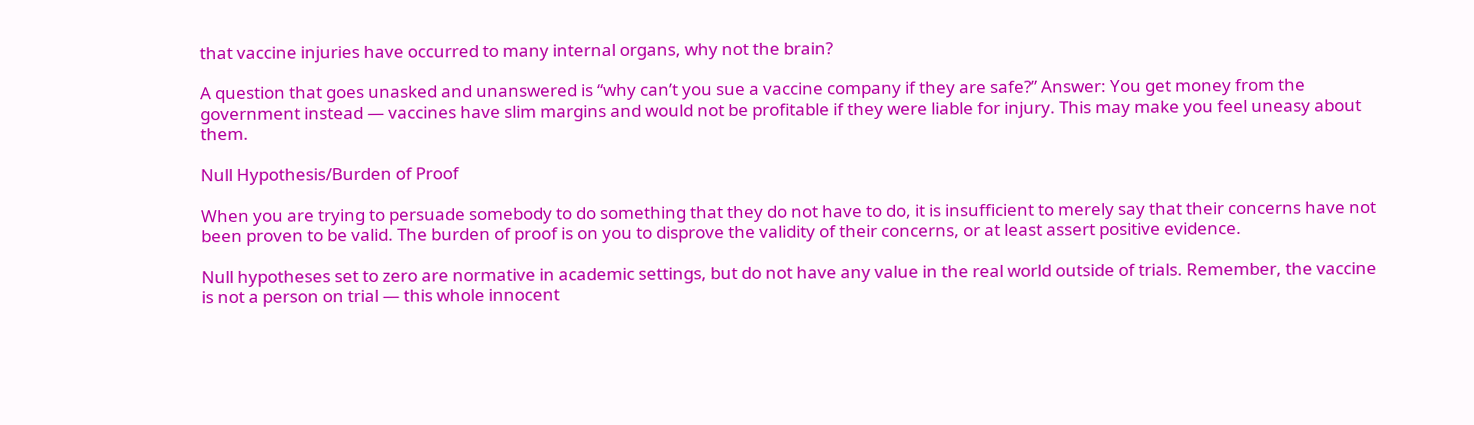that vaccine injuries have occurred to many internal organs, why not the brain?

A question that goes unasked and unanswered is “why can’t you sue a vaccine company if they are safe?” Answer: You get money from the government instead — vaccines have slim margins and would not be profitable if they were liable for injury. This may make you feel uneasy about them.

Null Hypothesis/Burden of Proof

When you are trying to persuade somebody to do something that they do not have to do, it is insufficient to merely say that their concerns have not been proven to be valid. The burden of proof is on you to disprove the validity of their concerns, or at least assert positive evidence.

Null hypotheses set to zero are normative in academic settings, but do not have any value in the real world outside of trials. Remember, the vaccine is not a person on trial — this whole innocent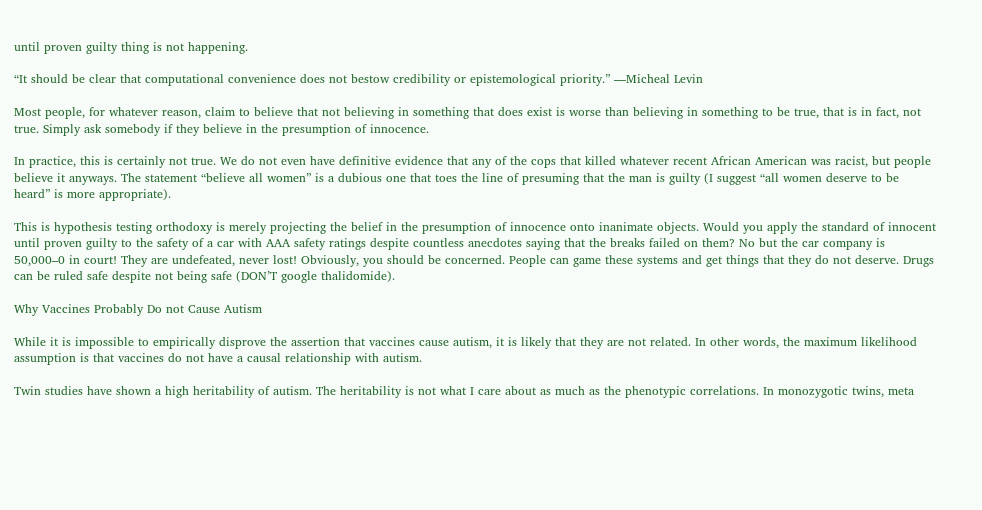until proven guilty thing is not happening.

“It should be clear that computational convenience does not bestow credibility or epistemological priority.” —Micheal Levin

Most people, for whatever reason, claim to believe that not believing in something that does exist is worse than believing in something to be true, that is in fact, not true. Simply ask somebody if they believe in the presumption of innocence.

In practice, this is certainly not true. We do not even have definitive evidence that any of the cops that killed whatever recent African American was racist, but people believe it anyways. The statement “believe all women” is a dubious one that toes the line of presuming that the man is guilty (I suggest “all women deserve to be heard” is more appropriate).

This is hypothesis testing orthodoxy is merely projecting the belief in the presumption of innocence onto inanimate objects. Would you apply the standard of innocent until proven guilty to the safety of a car with AAA safety ratings despite countless anecdotes saying that the breaks failed on them? No but the car company is 50,000–0 in court! They are undefeated, never lost! Obviously, you should be concerned. People can game these systems and get things that they do not deserve. Drugs can be ruled safe despite not being safe (DON’T google thalidomide).

Why Vaccines Probably Do not Cause Autism

While it is impossible to empirically disprove the assertion that vaccines cause autism, it is likely that they are not related. In other words, the maximum likelihood assumption is that vaccines do not have a causal relationship with autism.

Twin studies have shown a high heritability of autism. The heritability is not what I care about as much as the phenotypic correlations. In monozygotic twins, meta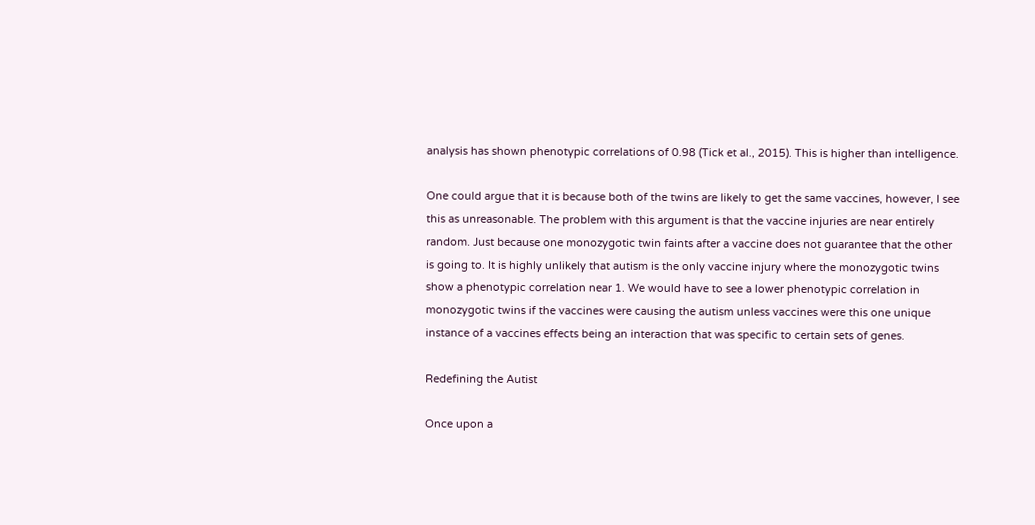analysis has shown phenotypic correlations of 0.98 (Tick et al., 2015). This is higher than intelligence.

One could argue that it is because both of the twins are likely to get the same vaccines, however, I see this as unreasonable. The problem with this argument is that the vaccine injuries are near entirely random. Just because one monozygotic twin faints after a vaccine does not guarantee that the other is going to. It is highly unlikely that autism is the only vaccine injury where the monozygotic twins show a phenotypic correlation near 1. We would have to see a lower phenotypic correlation in monozygotic twins if the vaccines were causing the autism unless vaccines were this one unique instance of a vaccines effects being an interaction that was specific to certain sets of genes.

Redefining the Autist

Once upon a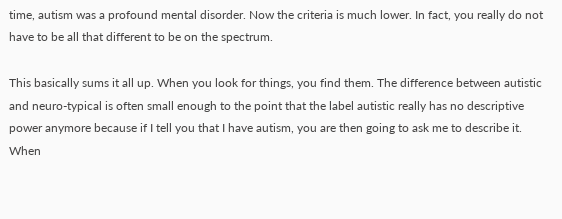time, autism was a profound mental disorder. Now the criteria is much lower. In fact, you really do not have to be all that different to be on the spectrum.

This basically sums it all up. When you look for things, you find them. The difference between autistic and neuro-typical is often small enough to the point that the label autistic really has no descriptive power anymore because if I tell you that I have autism, you are then going to ask me to describe it. When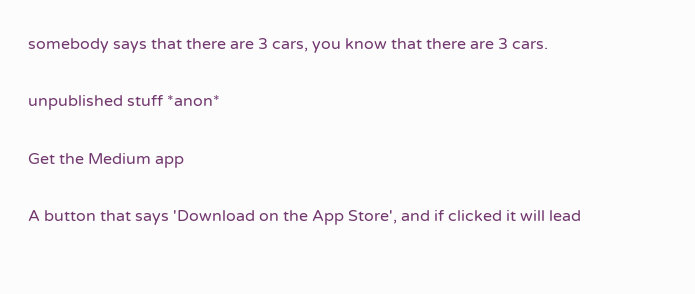somebody says that there are 3 cars, you know that there are 3 cars.

unpublished stuff *anon*

Get the Medium app

A button that says 'Download on the App Store', and if clicked it will lead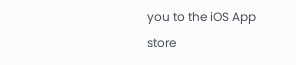you to the iOS App store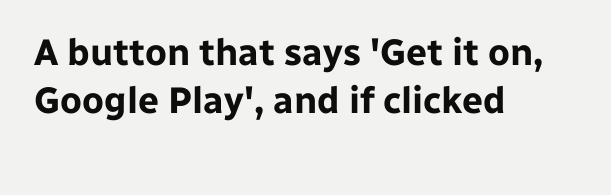A button that says 'Get it on, Google Play', and if clicked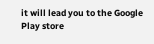it will lead you to the Google Play store